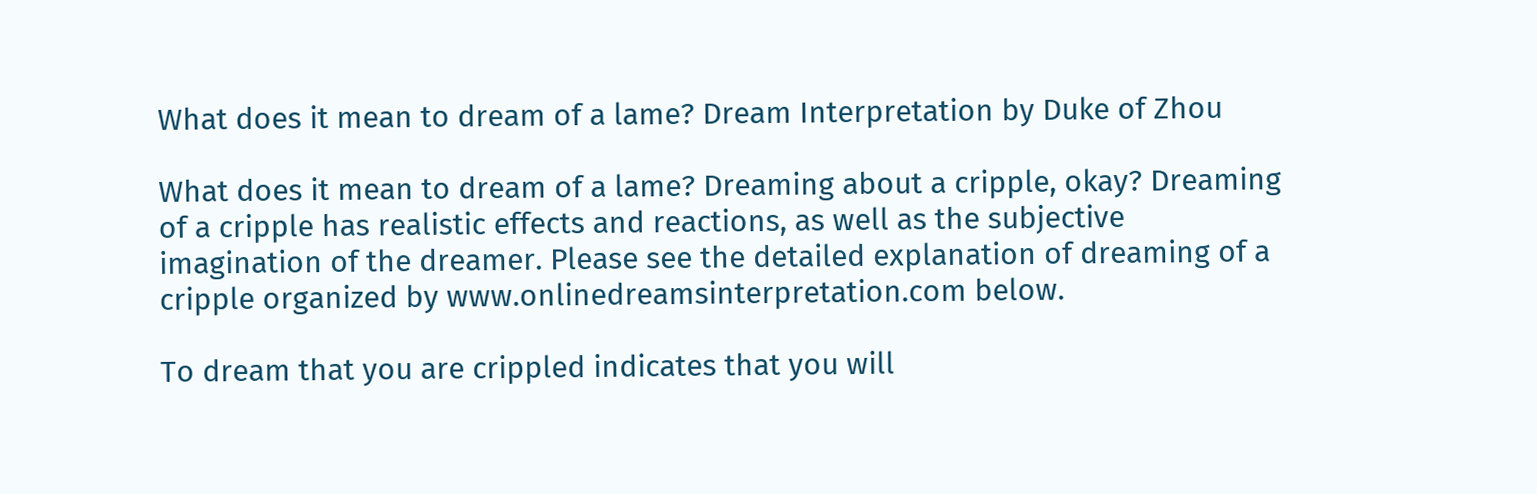What does it mean to dream of a lame? Dream Interpretation by Duke of Zhou

What does it mean to dream of a lame? Dreaming about a cripple, okay? Dreaming of a cripple has realistic effects and reactions, as well as the subjective imagination of the dreamer. Please see the detailed explanation of dreaming of a cripple organized by www.onlinedreamsinterpretation.com below.

To dream that you are crippled indicates that you will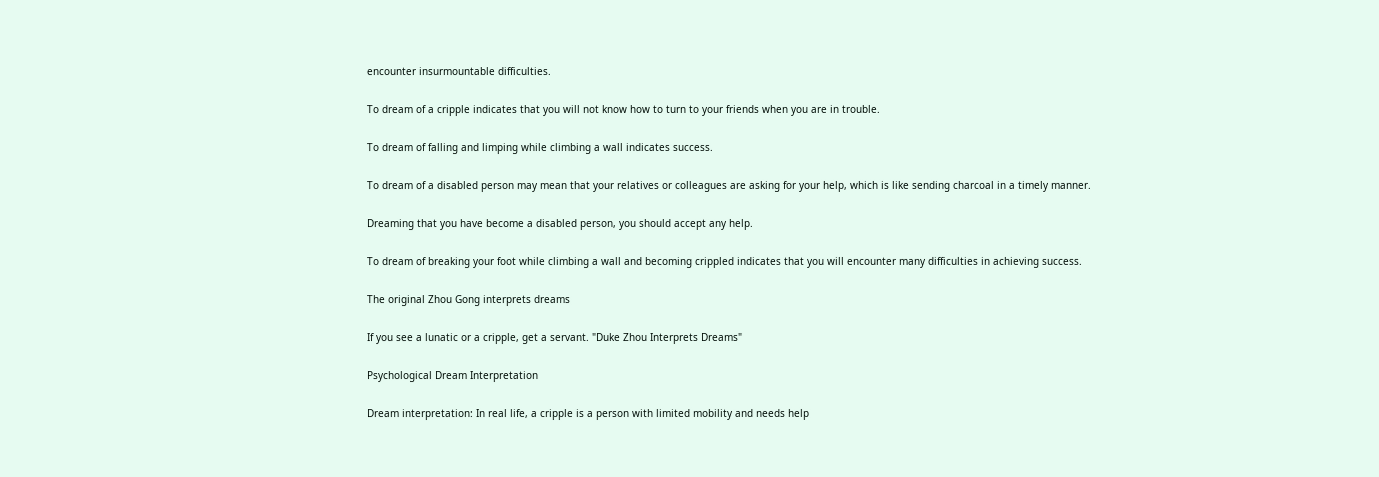encounter insurmountable difficulties.

To dream of a cripple indicates that you will not know how to turn to your friends when you are in trouble.

To dream of falling and limping while climbing a wall indicates success.

To dream of a disabled person may mean that your relatives or colleagues are asking for your help, which is like sending charcoal in a timely manner.

Dreaming that you have become a disabled person, you should accept any help.

To dream of breaking your foot while climbing a wall and becoming crippled indicates that you will encounter many difficulties in achieving success.

The original Zhou Gong interprets dreams

If you see a lunatic or a cripple, get a servant. "Duke Zhou Interprets Dreams"

Psychological Dream Interpretation

Dream interpretation: In real life, a cripple is a person with limited mobility and needs help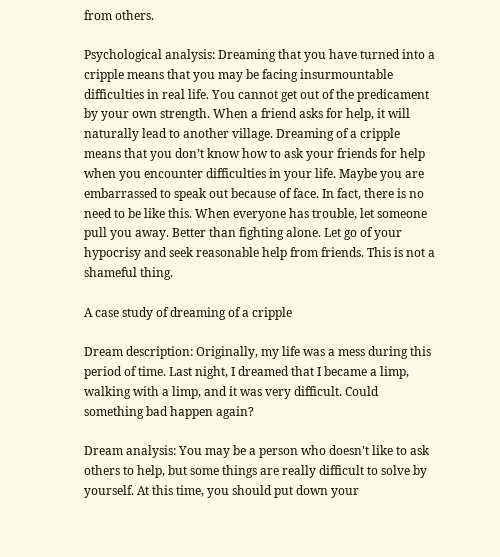from others.

Psychological analysis: Dreaming that you have turned into a cripple means that you may be facing insurmountable difficulties in real life. You cannot get out of the predicament by your own strength. When a friend asks for help, it will naturally lead to another village. Dreaming of a cripple means that you don’t know how to ask your friends for help when you encounter difficulties in your life. Maybe you are embarrassed to speak out because of face. In fact, there is no need to be like this. When everyone has trouble, let someone pull you away. Better than fighting alone. Let go of your hypocrisy and seek reasonable help from friends. This is not a shameful thing.

A case study of dreaming of a cripple

Dream description: Originally, my life was a mess during this period of time. Last night, I dreamed that I became a limp, walking with a limp, and it was very difficult. Could something bad happen again?

Dream analysis: You may be a person who doesn't like to ask others to help, but some things are really difficult to solve by yourself. At this time, you should put down your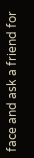face and ask a friend for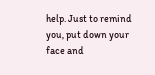help. Just to remind you, put down your face and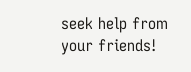seek help from your friends!